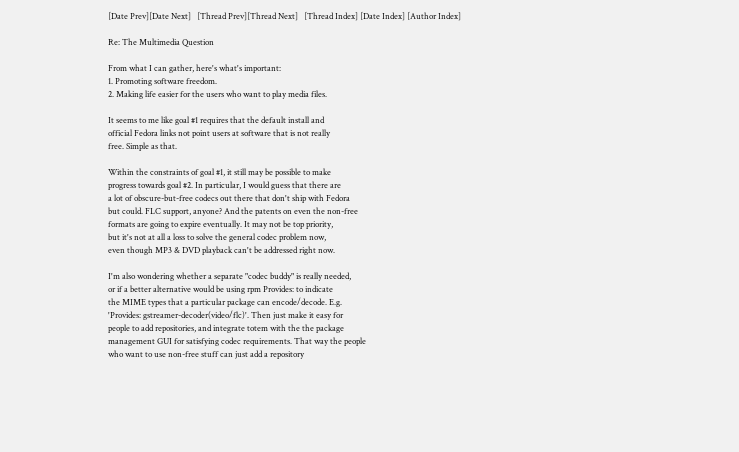[Date Prev][Date Next]   [Thread Prev][Thread Next]   [Thread Index] [Date Index] [Author Index]

Re: The Multimedia Question

From what I can gather, here's what's important:
1. Promoting software freedom.
2. Making life easier for the users who want to play media files.

It seems to me like goal #1 requires that the default install and
official Fedora links not point users at software that is not really
free. Simple as that.

Within the constraints of goal #1, it still may be possible to make
progress towards goal #2. In particular, I would guess that there are
a lot of obscure-but-free codecs out there that don't ship with Fedora
but could. FLC support, anyone? And the patents on even the non-free
formats are going to expire eventually. It may not be top priority,
but it's not at all a loss to solve the general codec problem now,
even though MP3 & DVD playback can't be addressed right now.

I'm also wondering whether a separate "codec buddy" is really needed,
or if a better alternative would be using rpm Provides: to indicate
the MIME types that a particular package can encode/decode. E.g.
'Provides: gstreamer-decoder(video/flc)'. Then just make it easy for
people to add repositories, and integrate totem with the the package
management GUI for satisfying codec requirements. That way the people
who want to use non-free stuff can just add a repository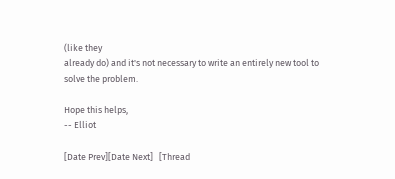(like they
already do) and it's not necessary to write an entirely new tool to
solve the problem.

Hope this helps,
-- Elliot

[Date Prev][Date Next]   [Thread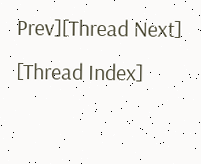Prev][Thread Next]   [Thread Index]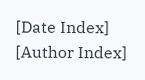[Date Index] [Author Index]